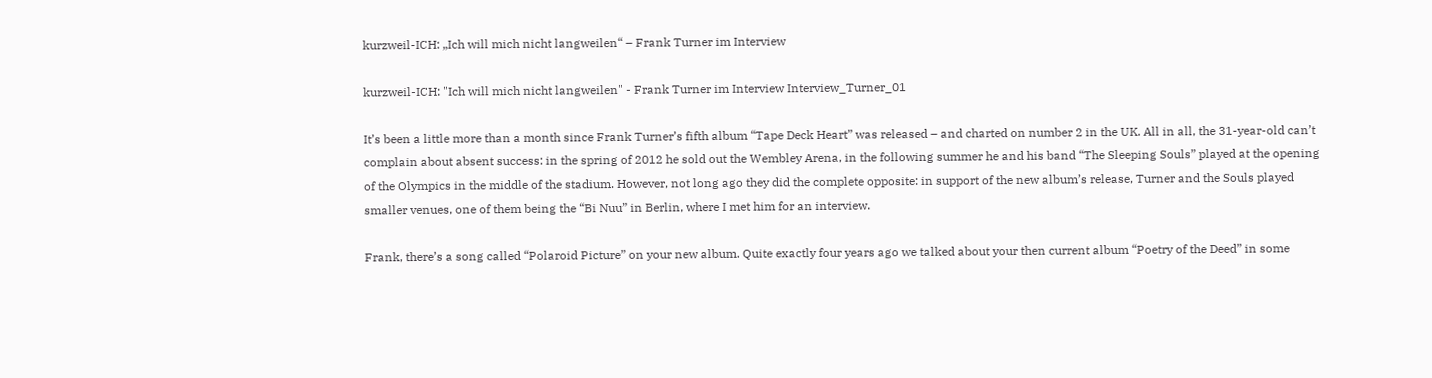kurzweil-ICH: „Ich will mich nicht langweilen“ – Frank Turner im Interview

kurzweil-ICH: "Ich will mich nicht langweilen" - Frank Turner im Interview Interview_Turner_01

It’s been a little more than a month since Frank Turner’s fifth album “Tape Deck Heart” was released – and charted on number 2 in the UK. All in all, the 31-year-old can’t complain about absent success: in the spring of 2012 he sold out the Wembley Arena, in the following summer he and his band “The Sleeping Souls” played at the opening of the Olympics in the middle of the stadium. However, not long ago they did the complete opposite: in support of the new album’s release, Turner and the Souls played smaller venues, one of them being the “Bi Nuu” in Berlin, where I met him for an interview.

Frank, there’s a song called “Polaroid Picture” on your new album. Quite exactly four years ago we talked about your then current album “Poetry of the Deed” in some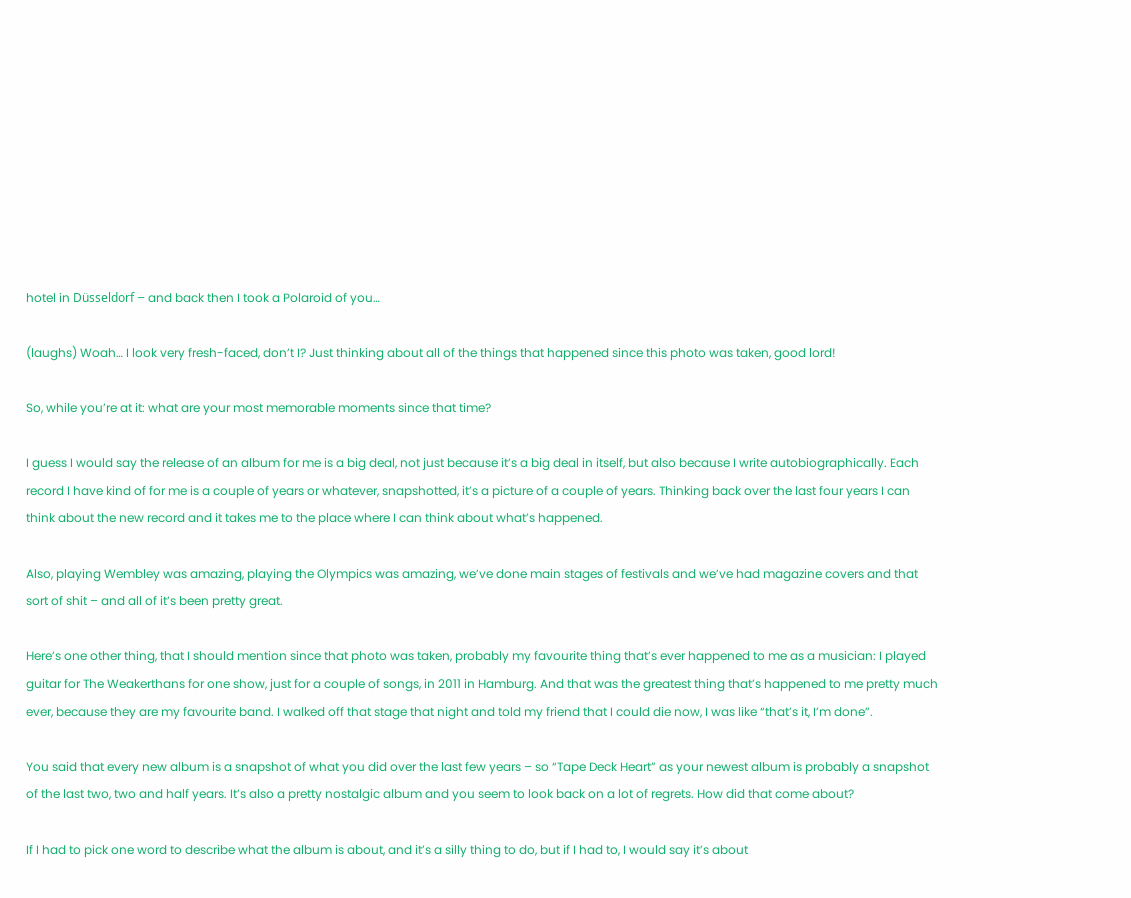hotel in Düsseldorf – and back then I took a Polaroid of you…

(laughs) Woah… I look very fresh-faced, don’t I? Just thinking about all of the things that happened since this photo was taken, good lord!

So, while you’re at it: what are your most memorable moments since that time?

I guess I would say the release of an album for me is a big deal, not just because it’s a big deal in itself, but also because I write autobiographically. Each record I have kind of for me is a couple of years or whatever, snapshotted, it’s a picture of a couple of years. Thinking back over the last four years I can think about the new record and it takes me to the place where I can think about what’s happened.

Also, playing Wembley was amazing, playing the Olympics was amazing, we’ve done main stages of festivals and we’ve had magazine covers and that sort of shit – and all of it’s been pretty great.

Here’s one other thing, that I should mention since that photo was taken, probably my favourite thing that’s ever happened to me as a musician: I played guitar for The Weakerthans for one show, just for a couple of songs, in 2011 in Hamburg. And that was the greatest thing that’s happened to me pretty much ever, because they are my favourite band. I walked off that stage that night and told my friend that I could die now, I was like “that’s it, I’m done”.

You said that every new album is a snapshot of what you did over the last few years – so “Tape Deck Heart” as your newest album is probably a snapshot of the last two, two and half years. It’s also a pretty nostalgic album and you seem to look back on a lot of regrets. How did that come about?

If I had to pick one word to describe what the album is about, and it’s a silly thing to do, but if I had to, I would say it’s about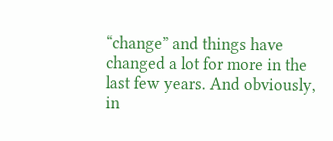“change” and things have changed a lot for more in the last few years. And obviously, in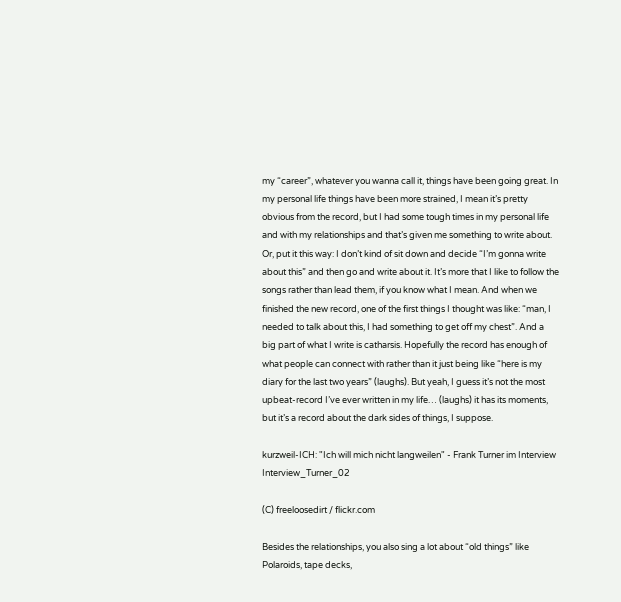my “career”, whatever you wanna call it, things have been going great. In my personal life things have been more strained, I mean it’s pretty obvious from the record, but I had some tough times in my personal life and with my relationships and that’s given me something to write about. Or, put it this way: I don’t kind of sit down and decide “I’m gonna write about this” and then go and write about it. It’s more that I like to follow the songs rather than lead them, if you know what I mean. And when we finished the new record, one of the first things I thought was like: “man, I needed to talk about this, I had something to get off my chest”. And a big part of what I write is catharsis. Hopefully the record has enough of what people can connect with rather than it just being like “here is my diary for the last two years” (laughs). But yeah, I guess it’s not the most upbeat-record I’ve ever written in my life… (laughs) it has its moments, but it’s a record about the dark sides of things, I suppose.

kurzweil-ICH: "Ich will mich nicht langweilen" - Frank Turner im Interview Interview_Turner_02

(C) freeloosedirt / flickr.com

Besides the relationships, you also sing a lot about “old things” like Polaroids, tape decks,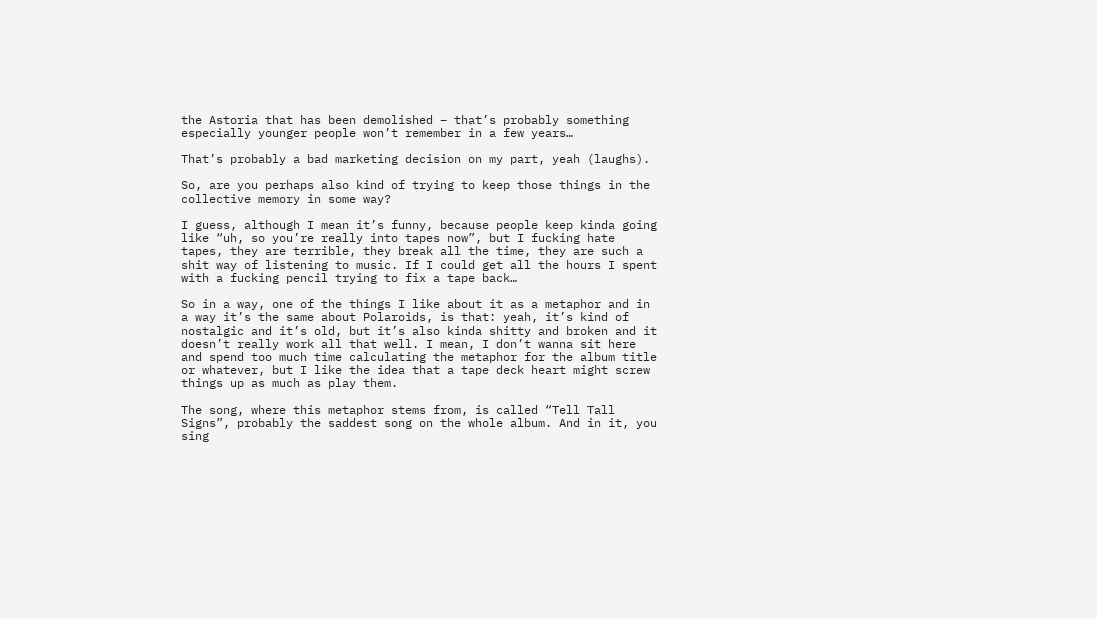the Astoria that has been demolished – that’s probably something especially younger people won’t remember in a few years…

That’s probably a bad marketing decision on my part, yeah (laughs).

So, are you perhaps also kind of trying to keep those things in the collective memory in some way?

I guess, although I mean it’s funny, because people keep kinda going like “uh, so you’re really into tapes now”, but I fucking hate tapes, they are terrible, they break all the time, they are such a shit way of listening to music. If I could get all the hours I spent with a fucking pencil trying to fix a tape back…

So in a way, one of the things I like about it as a metaphor and in a way it’s the same about Polaroids, is that: yeah, it’s kind of nostalgic and it’s old, but it’s also kinda shitty and broken and it doesn’t really work all that well. I mean, I don’t wanna sit here and spend too much time calculating the metaphor for the album title or whatever, but I like the idea that a tape deck heart might screw things up as much as play them.

The song, where this metaphor stems from, is called “Tell Tall Signs”, probably the saddest song on the whole album. And in it, you sing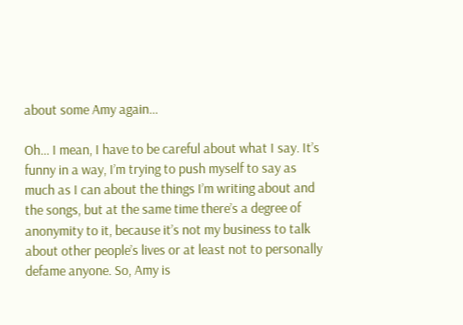about some Amy again…

Oh… I mean, I have to be careful about what I say. It’s funny in a way, I’m trying to push myself to say as much as I can about the things I’m writing about and the songs, but at the same time there’s a degree of anonymity to it, because it’s not my business to talk about other people’s lives or at least not to personally defame anyone. So, Amy is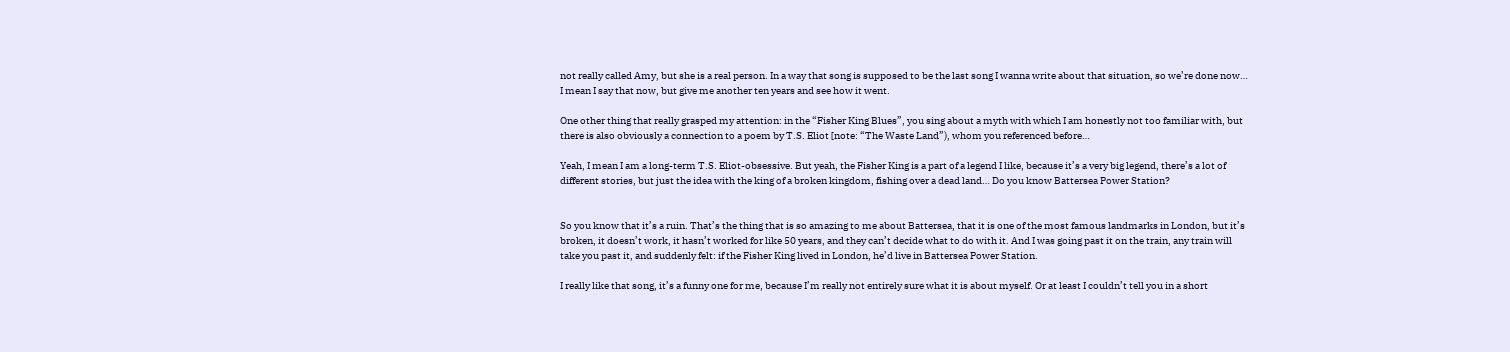not really called Amy, but she is a real person. In a way that song is supposed to be the last song I wanna write about that situation, so we’re done now… I mean I say that now, but give me another ten years and see how it went.

One other thing that really grasped my attention: in the “Fisher King Blues”, you sing about a myth with which I am honestly not too familiar with, but there is also obviously a connection to a poem by T.S. Eliot [note: “The Waste Land”), whom you referenced before…

Yeah, I mean I am a long-term T.S. Eliot-obsessive. But yeah, the Fisher King is a part of a legend I like, because it’s a very big legend, there’s a lot of different stories, but just the idea with the king of a broken kingdom, fishing over a dead land… Do you know Battersea Power Station?


So you know that it’s a ruin. That’s the thing that is so amazing to me about Battersea, that it is one of the most famous landmarks in London, but it’s broken, it doesn’t work, it hasn’t worked for like 50 years, and they can’t decide what to do with it. And I was going past it on the train, any train will take you past it, and suddenly felt: if the Fisher King lived in London, he’d live in Battersea Power Station.

I really like that song, it’s a funny one for me, because I’m really not entirely sure what it is about myself. Or at least I couldn’t tell you in a short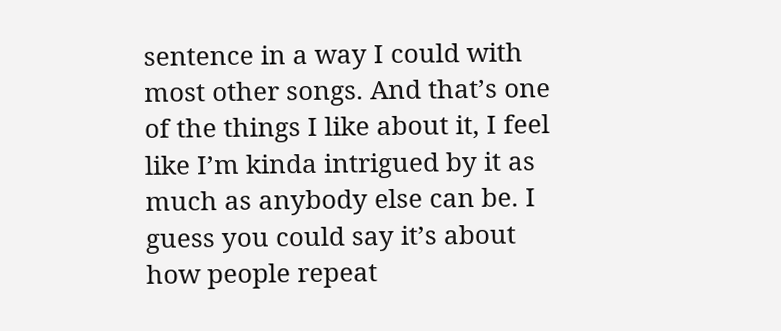sentence in a way I could with most other songs. And that’s one of the things I like about it, I feel like I’m kinda intrigued by it as much as anybody else can be. I guess you could say it’s about how people repeat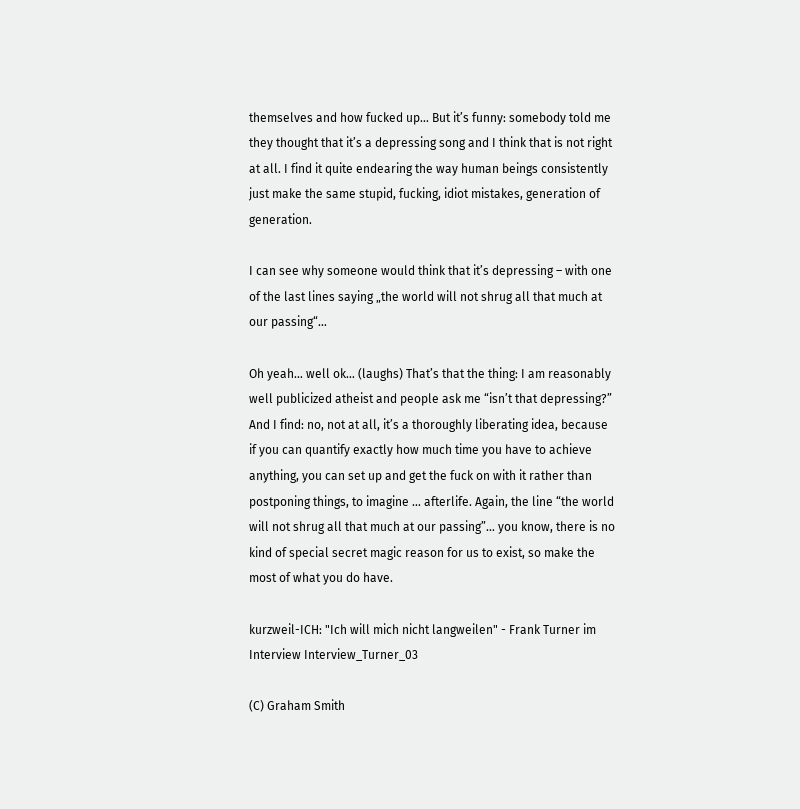themselves and how fucked up… But it’s funny: somebody told me they thought that it’s a depressing song and I think that is not right at all. I find it quite endearing the way human beings consistently just make the same stupid, fucking, idiot mistakes, generation of generation.

I can see why someone would think that it’s depressing – with one of the last lines saying „the world will not shrug all that much at our passing“…

Oh yeah… well ok… (laughs) That’s that the thing: I am reasonably well publicized atheist and people ask me “isn’t that depressing?” And I find: no, not at all, it’s a thoroughly liberating idea, because if you can quantify exactly how much time you have to achieve anything, you can set up and get the fuck on with it rather than postponing things, to imagine … afterlife. Again, the line “the world will not shrug all that much at our passing”… you know, there is no kind of special secret magic reason for us to exist, so make the most of what you do have.

kurzweil-ICH: "Ich will mich nicht langweilen" - Frank Turner im Interview Interview_Turner_03

(C) Graham Smith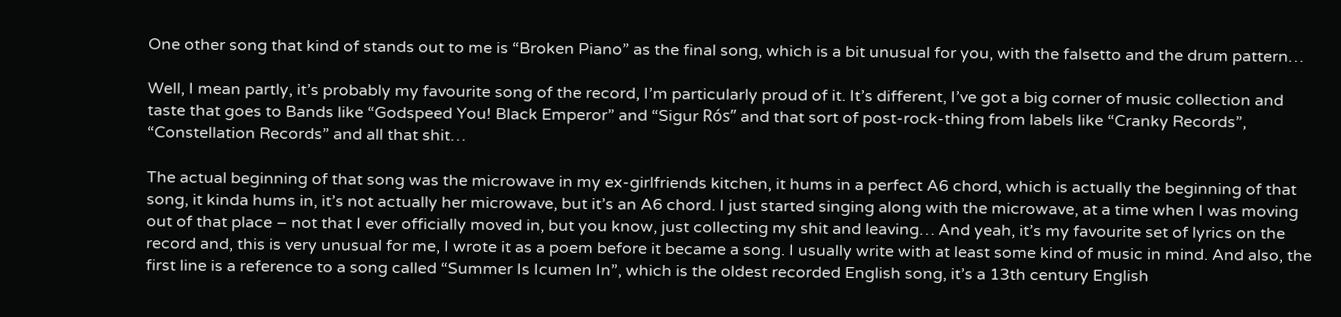One other song that kind of stands out to me is “Broken Piano” as the final song, which is a bit unusual for you, with the falsetto and the drum pattern…

Well, I mean partly, it’s probably my favourite song of the record, I’m particularly proud of it. It’s different, I’ve got a big corner of music collection and taste that goes to Bands like “Godspeed You! Black Emperor” and “Sigur Rós” and that sort of post-rock-thing from labels like “Cranky Records”, “Constellation Records” and all that shit…

The actual beginning of that song was the microwave in my ex-girlfriends kitchen, it hums in a perfect A6 chord, which is actually the beginning of that song, it kinda hums in, it’s not actually her microwave, but it’s an A6 chord. I just started singing along with the microwave, at a time when I was moving out of that place – not that I ever officially moved in, but you know, just collecting my shit and leaving… And yeah, it’s my favourite set of lyrics on the record and, this is very unusual for me, I wrote it as a poem before it became a song. I usually write with at least some kind of music in mind. And also, the first line is a reference to a song called “Summer Is Icumen In”, which is the oldest recorded English song, it’s a 13th century English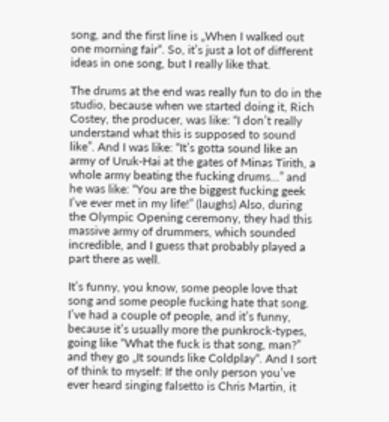song, and the first line is „When I walked out one morning fair“. So, it’s just a lot of different ideas in one song, but I really like that.

The drums at the end was really fun to do in the studio, because when we started doing it, Rich Costey, the producer, was like: “I don’t really understand what this is supposed to sound like”. And I was like: “It’s gotta sound like an army of Uruk-Hai at the gates of Minas Tirith, a whole army beating the fucking drums…” and he was like: “You are the biggest fucking geek I’ve ever met in my life!” (laughs) Also, during the Olympic Opening ceremony, they had this massive army of drummers, which sounded incredible, and I guess that probably played a part there as well.

It’s funny, you know, some people love that song and some people fucking hate that song. I’ve had a couple of people, and it’s funny, because it’s usually more the punkrock-types, going like “What the fuck is that song, man?” and they go „It sounds like Coldplay“. And I sort of think to myself: If the only person you’ve ever heard singing falsetto is Chris Martin, it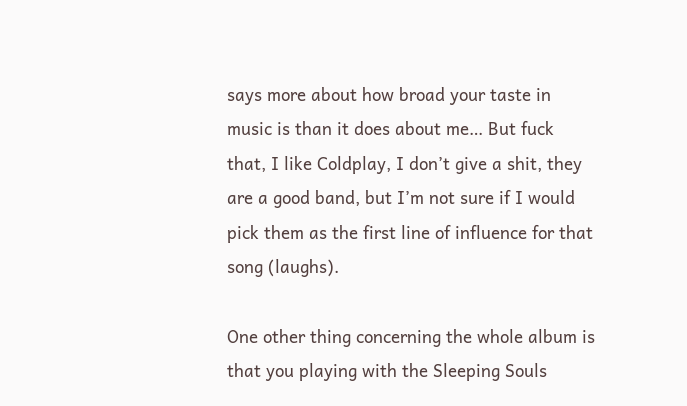says more about how broad your taste in music is than it does about me… But fuck that, I like Coldplay, I don’t give a shit, they are a good band, but I’m not sure if I would pick them as the first line of influence for that song (laughs).

One other thing concerning the whole album is that you playing with the Sleeping Souls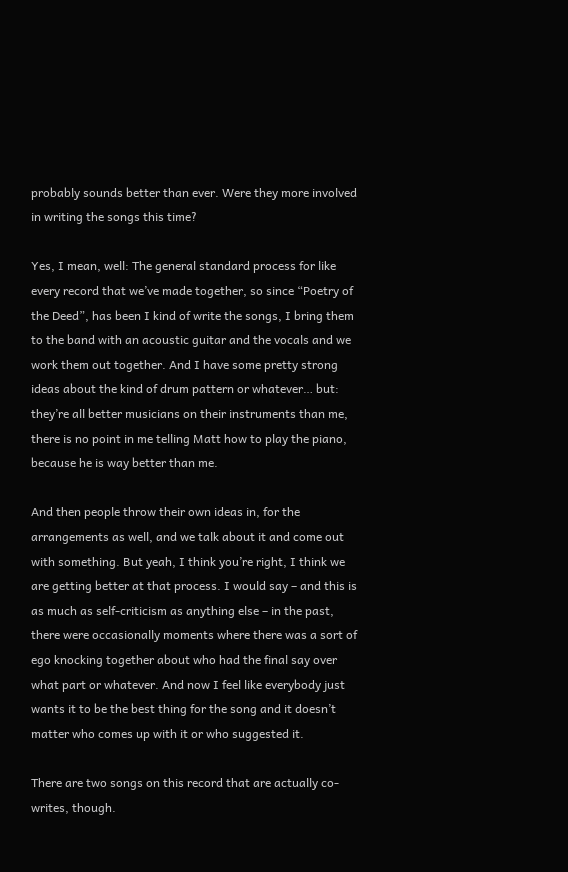probably sounds better than ever. Were they more involved in writing the songs this time?

Yes, I mean, well: The general standard process for like every record that we’ve made together, so since “Poetry of the Deed”, has been I kind of write the songs, I bring them to the band with an acoustic guitar and the vocals and we work them out together. And I have some pretty strong ideas about the kind of drum pattern or whatever… but: they’re all better musicians on their instruments than me, there is no point in me telling Matt how to play the piano, because he is way better than me.

And then people throw their own ideas in, for the arrangements as well, and we talk about it and come out with something. But yeah, I think you’re right, I think we are getting better at that process. I would say – and this is as much as self-criticism as anything else – in the past, there were occasionally moments where there was a sort of ego knocking together about who had the final say over what part or whatever. And now I feel like everybody just wants it to be the best thing for the song and it doesn’t matter who comes up with it or who suggested it.

There are two songs on this record that are actually co-writes, though.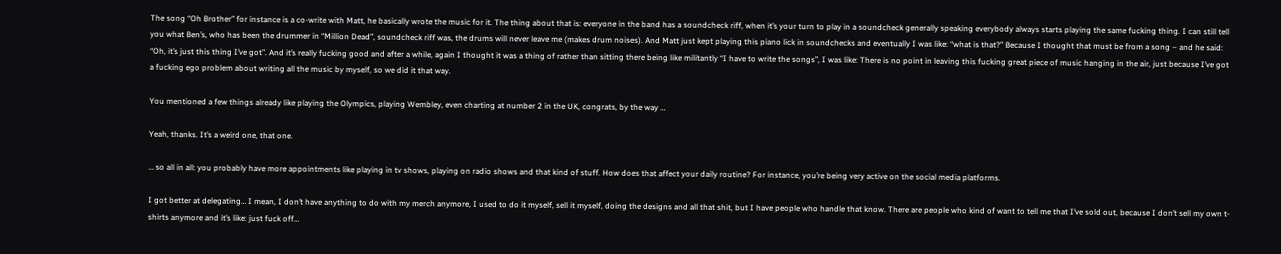The song “Oh Brother” for instance is a co-write with Matt, he basically wrote the music for it. The thing about that is: everyone in the band has a soundcheck riff, when it’s your turn to play in a soundcheck generally speaking everybody always starts playing the same fucking thing. I can still tell you what Ben’s, who has been the drummer in “Million Dead”, soundcheck riff was, the drums will never leave me (makes drum noises). And Matt just kept playing this piano lick in soundchecks and eventually I was like: “what is that?” Because I thought that must be from a song – and he said: “Oh, it’s just this thing I’ve got”. And it’s really fucking good and after a while, again I thought it was a thing of rather than sitting there being like militantly “I have to write the songs”, I was like: There is no point in leaving this fucking great piece of music hanging in the air, just because I’ve got a fucking ego problem about writing all the music by myself, so we did it that way.

You mentioned a few things already like playing the Olympics, playing Wembley, even charting at number 2 in the UK, congrats, by the way …

Yeah, thanks. It’s a weird one, that one.

… so all in all: you probably have more appointments like playing in tv shows, playing on radio shows and that kind of stuff. How does that affect your daily routine? For instance, you’re being very active on the social media platforms.

I got better at delegating… I mean, I don’t have anything to do with my merch anymore, I used to do it myself, sell it myself, doing the designs and all that shit, but I have people who handle that know. There are people who kind of want to tell me that I’ve sold out, because I don’t sell my own t-shirts anymore and it’s like: just fuck off…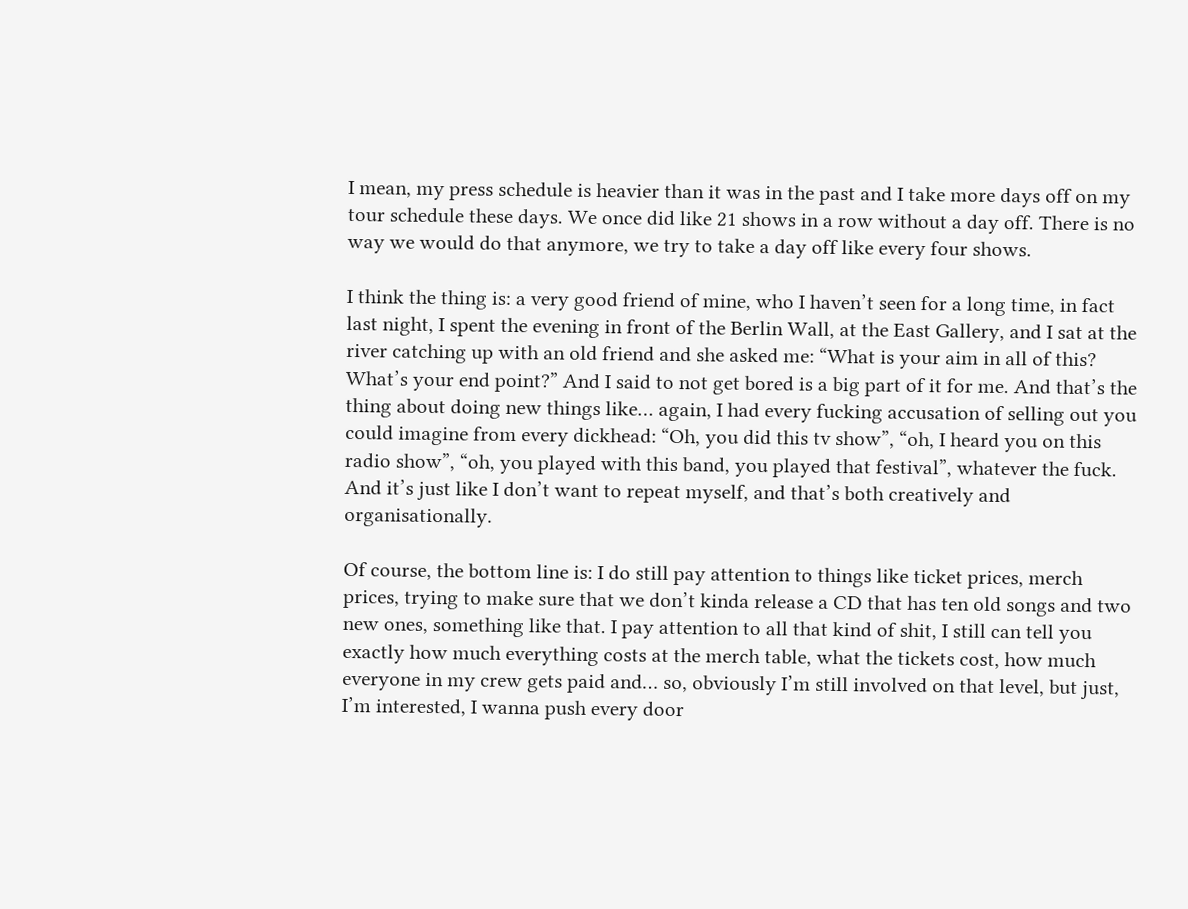I mean, my press schedule is heavier than it was in the past and I take more days off on my tour schedule these days. We once did like 21 shows in a row without a day off. There is no way we would do that anymore, we try to take a day off like every four shows.

I think the thing is: a very good friend of mine, who I haven’t seen for a long time, in fact last night, I spent the evening in front of the Berlin Wall, at the East Gallery, and I sat at the river catching up with an old friend and she asked me: “What is your aim in all of this? What’s your end point?” And I said to not get bored is a big part of it for me. And that’s the thing about doing new things like… again, I had every fucking accusation of selling out you could imagine from every dickhead: “Oh, you did this tv show”, “oh, I heard you on this radio show”, “oh, you played with this band, you played that festival”, whatever the fuck. And it’s just like I don’t want to repeat myself, and that’s both creatively and organisationally.

Of course, the bottom line is: I do still pay attention to things like ticket prices, merch prices, trying to make sure that we don’t kinda release a CD that has ten old songs and two new ones, something like that. I pay attention to all that kind of shit, I still can tell you exactly how much everything costs at the merch table, what the tickets cost, how much everyone in my crew gets paid and… so, obviously I’m still involved on that level, but just, I’m interested, I wanna push every door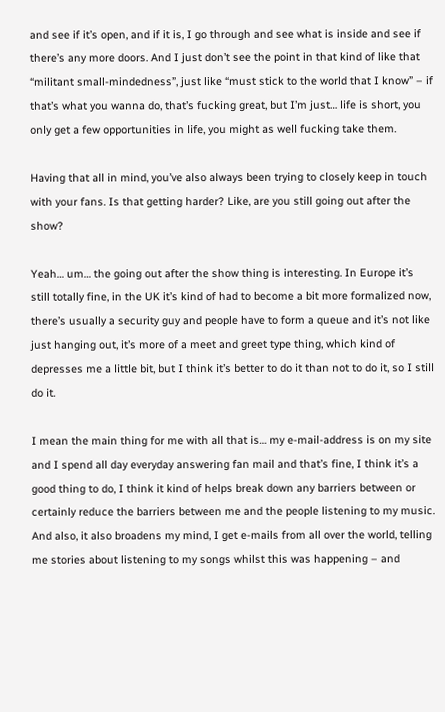and see if it’s open, and if it is, I go through and see what is inside and see if there’s any more doors. And I just don’t see the point in that kind of like that “militant small-mindedness”, just like “must stick to the world that I know” – if that’s what you wanna do, that’s fucking great, but I’m just… life is short, you only get a few opportunities in life, you might as well fucking take them.

Having that all in mind, you’ve also always been trying to closely keep in touch with your fans. Is that getting harder? Like, are you still going out after the show?

Yeah… um… the going out after the show thing is interesting. In Europe it’s still totally fine, in the UK it’s kind of had to become a bit more formalized now, there’s usually a security guy and people have to form a queue and it’s not like just hanging out, it’s more of a meet and greet type thing, which kind of depresses me a little bit, but I think it’s better to do it than not to do it, so I still do it.

I mean the main thing for me with all that is… my e-mail-address is on my site and I spend all day everyday answering fan mail and that’s fine, I think it’s a good thing to do, I think it kind of helps break down any barriers between or certainly reduce the barriers between me and the people listening to my music. And also, it also broadens my mind, I get e-mails from all over the world, telling me stories about listening to my songs whilst this was happening – and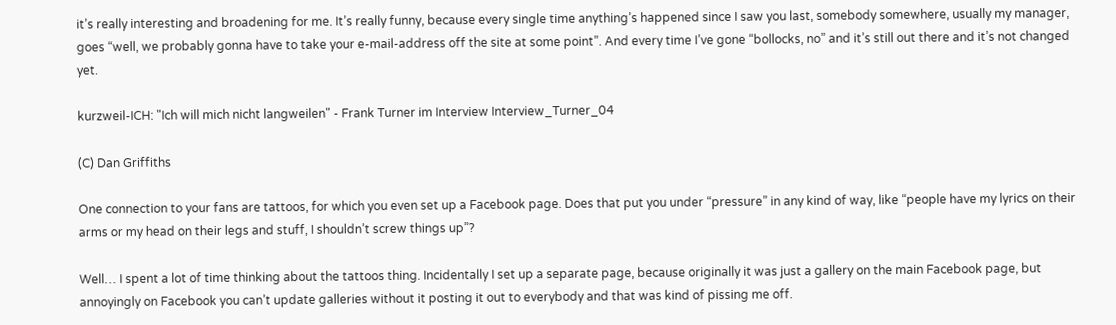it’s really interesting and broadening for me. It’s really funny, because every single time anything’s happened since I saw you last, somebody somewhere, usually my manager, goes “well, we probably gonna have to take your e-mail-address off the site at some point”. And every time I’ve gone “bollocks, no” and it’s still out there and it’s not changed yet.

kurzweil-ICH: "Ich will mich nicht langweilen" - Frank Turner im Interview Interview_Turner_04

(C) Dan Griffiths

One connection to your fans are tattoos, for which you even set up a Facebook page. Does that put you under “pressure” in any kind of way, like “people have my lyrics on their arms or my head on their legs and stuff, I shouldn’t screw things up”?

Well… I spent a lot of time thinking about the tattoos thing. Incidentally I set up a separate page, because originally it was just a gallery on the main Facebook page, but annoyingly on Facebook you can’t update galleries without it posting it out to everybody and that was kind of pissing me off.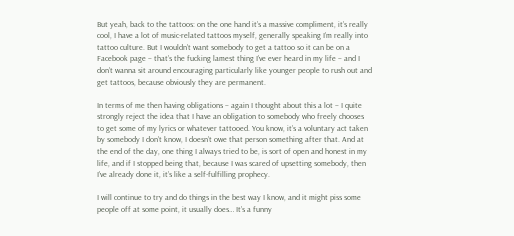But yeah, back to the tattoos: on the one hand it’s a massive compliment, it’s really cool, I have a lot of music-related tattoos myself, generally speaking I’m really into tattoo culture. But I wouldn’t want somebody to get a tattoo so it can be on a Facebook page – that’s the fucking lamest thing I’ve ever heard in my life – and I don’t wanna sit around encouraging particularly like younger people to rush out and get tattoos, because obviously they are permanent.

In terms of me then having obligations – again I thought about this a lot – I quite strongly reject the idea that I have an obligation to somebody who freely chooses to get some of my lyrics or whatever tattooed. You know, it’s a voluntary act taken by somebody I don’t know, I doesn’t owe that person something after that. And at the end of the day, one thing I always tried to be, is sort of open and honest in my life, and if I stopped being that, because I was scared of upsetting somebody, then I’ve already done it, it’s like a self-fulfilling prophecy.

I will continue to try and do things in the best way I know, and it might piss some people off at some point, it usually does… It’s a funny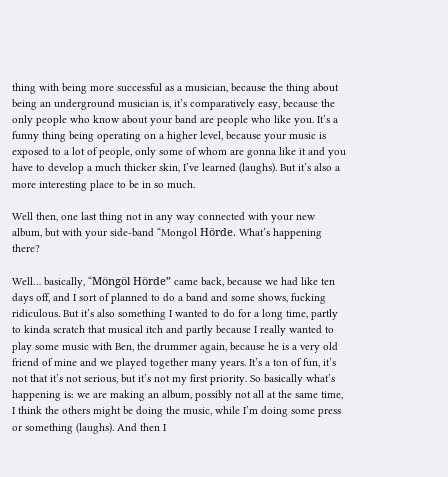thing with being more successful as a musician, because the thing about being an underground musician is, it’s comparatively easy, because the only people who know about your band are people who like you. It’s a funny thing being operating on a higher level, because your music is exposed to a lot of people, only some of whom are gonna like it and you have to develop a much thicker skin, I’ve learned (laughs). But it’s also a more interesting place to be in so much.

Well then, one last thing not in any way connected with your new album, but with your side-band “Mongol Hörde. What’s happening there?

Well… basically, “Möngöl Hörde” came back, because we had like ten days off, and I sort of planned to do a band and some shows, fucking ridiculous. But it’s also something I wanted to do for a long time, partly to kinda scratch that musical itch and partly because I really wanted to play some music with Ben, the drummer again, because he is a very old friend of mine and we played together many years. It’s a ton of fun, it’s not that it’s not serious, but it’s not my first priority. So basically what’s happening is: we are making an album, possibly not all at the same time, I think the others might be doing the music, while I’m doing some press or something (laughs). And then I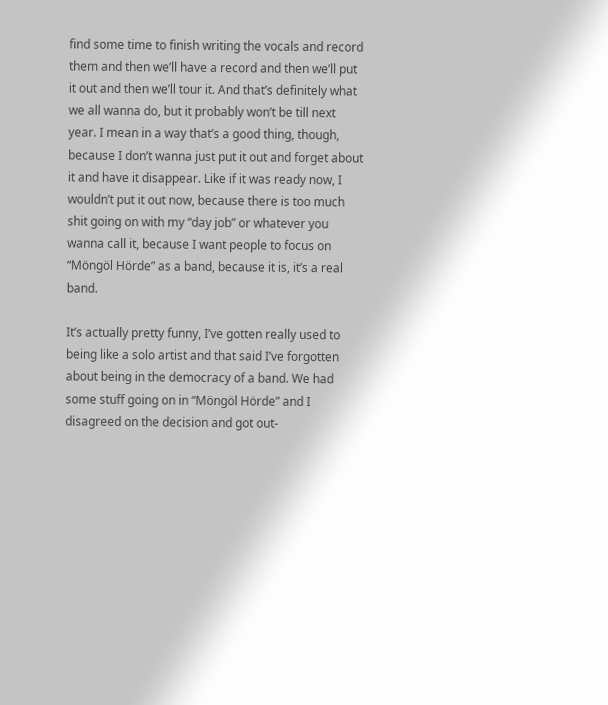find some time to finish writing the vocals and record them and then we’ll have a record and then we’ll put it out and then we’ll tour it. And that’s definitely what we all wanna do, but it probably won’t be till next year. I mean in a way that’s a good thing, though, because I don’t wanna just put it out and forget about it and have it disappear. Like if it was ready now, I wouldn’t put it out now, because there is too much shit going on with my “day job” or whatever you wanna call it, because I want people to focus on “Möngöl Hörde” as a band, because it is, it’s a real band.

It’s actually pretty funny, I’ve gotten really used to being like a solo artist and that said I’ve forgotten about being in the democracy of a band. We had some stuff going on in “Möngöl Hörde” and I disagreed on the decision and got out-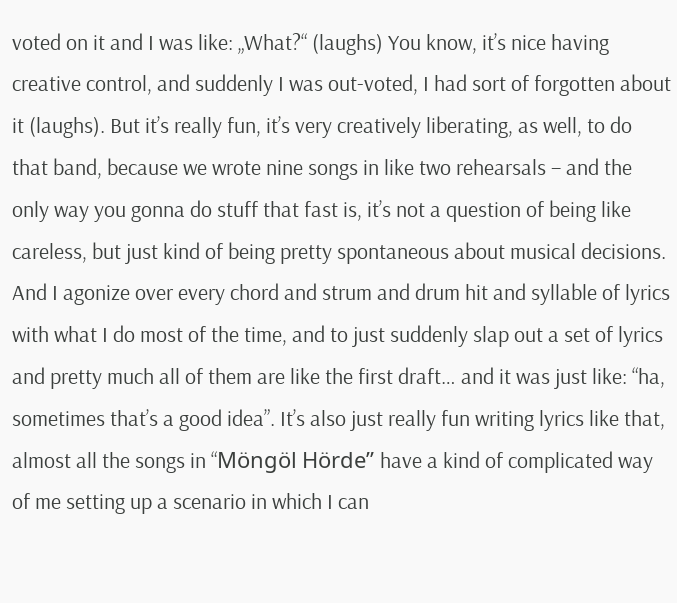voted on it and I was like: „What?“ (laughs) You know, it’s nice having creative control, and suddenly I was out-voted, I had sort of forgotten about it (laughs). But it’s really fun, it’s very creatively liberating, as well, to do that band, because we wrote nine songs in like two rehearsals – and the only way you gonna do stuff that fast is, it’s not a question of being like careless, but just kind of being pretty spontaneous about musical decisions. And I agonize over every chord and strum and drum hit and syllable of lyrics with what I do most of the time, and to just suddenly slap out a set of lyrics and pretty much all of them are like the first draft… and it was just like: “ha, sometimes that’s a good idea”. It’s also just really fun writing lyrics like that, almost all the songs in “Möngöl Hörde” have a kind of complicated way of me setting up a scenario in which I can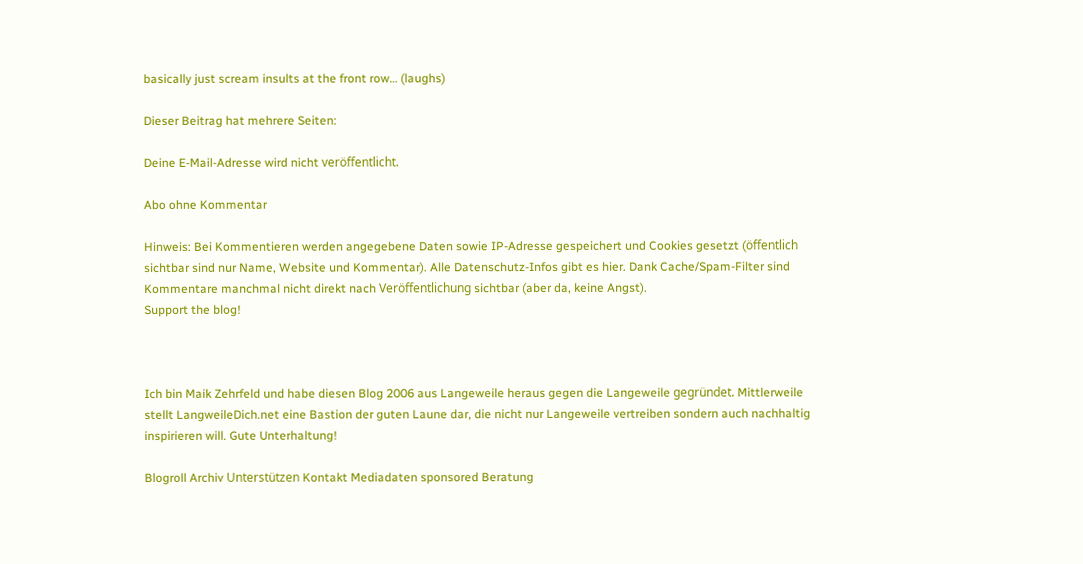basically just scream insults at the front row… (laughs)

Dieser Beitrag hat mehrere Seiten:

Deine E-Mail-Adresse wird nicht veröffentlicht.

Abo ohne Kommentar

Hinweis: Bei Kommentieren werden angegebene Daten sowie IP-Adresse gespeichert und Cookies gesetzt (öffentlich sichtbar sind nur Name, Website und Kommentar). Alle Datenschutz-Infos gibt es hier. Dank Cache/Spam-Filter sind Kommentare manchmal nicht direkt nach Veröffentlichung sichtbar (aber da, keine Angst).
Support the blog!



Ich bin Maik Zehrfeld und habe diesen Blog 2006 aus Langeweile heraus gegen die Langeweile gegründet. Mittlerweile stellt LangweileDich.net eine Bastion der guten Laune dar, die nicht nur Langeweile vertreiben sondern auch nachhaltig inspirieren will. Gute Unterhaltung!

Blogroll Archiv Unterstützen Kontakt Mediadaten sponsored Beratung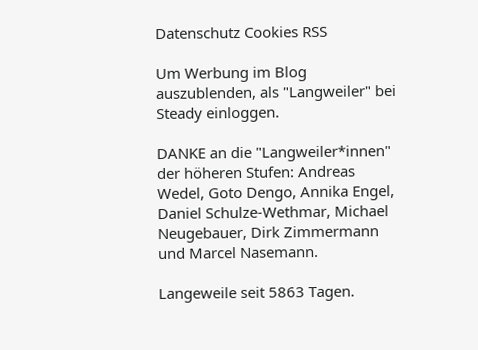Datenschutz Cookies RSS

Um Werbung im Blog auszublenden, als "Langweiler" bei Steady einloggen.

DANKE an die "Langweiler*innen" der höheren Stufen: Andreas Wedel, Goto Dengo, Annika Engel, Daniel Schulze-Wethmar, Michael Neugebauer, Dirk Zimmermann und Marcel Nasemann.

Langeweile seit 5863 Tagen.